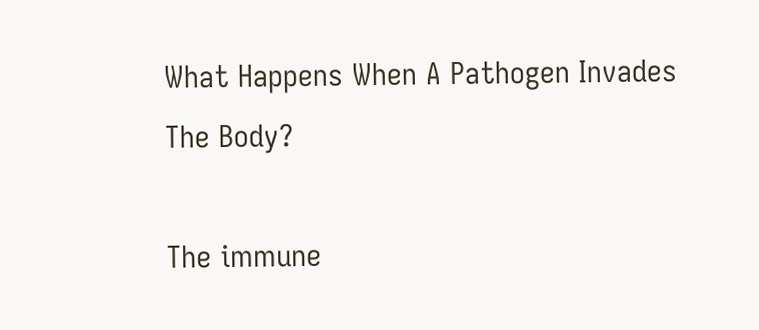What Happens When A Pathogen Invades The Body?

The immune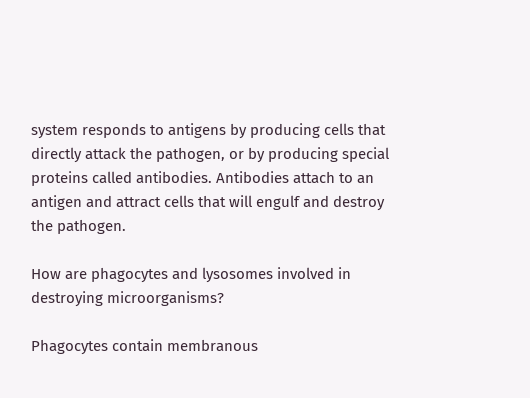system responds to antigens by producing cells that directly attack the pathogen, or by producing special proteins called antibodies. Antibodies attach to an antigen and attract cells that will engulf and destroy the pathogen.

How are phagocytes and lysosomes involved in destroying microorganisms?

Phagocytes contain membranous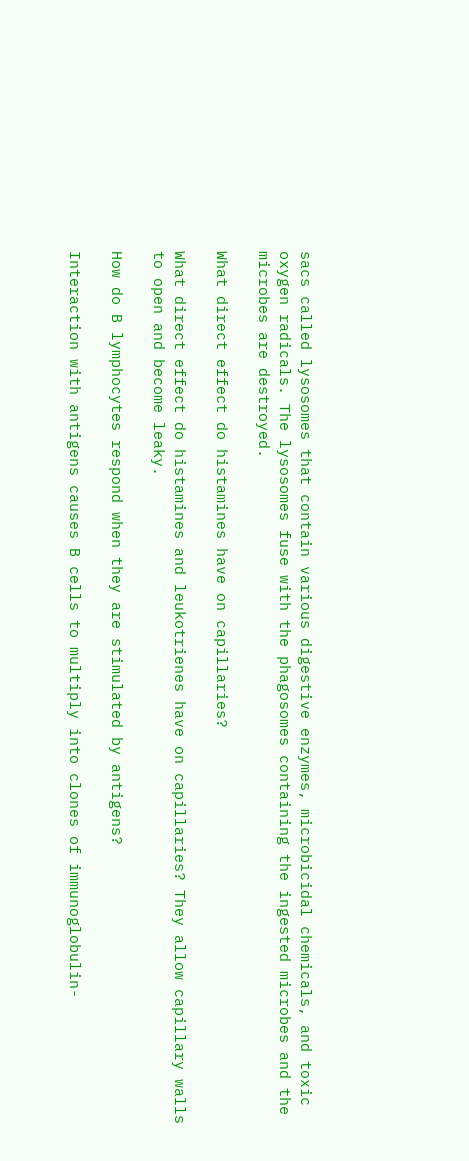sacs called lysosomes that contain various digestive enzymes, microbicidal chemicals, and toxic oxygen radicals. The lysosomes fuse with the phagosomes containing the ingested microbes and the microbes are destroyed.

What direct effect do histamines have on capillaries?

What direct effect do histamines and leukotrienes have on capillaries? They allow capillary walls to open and become leaky.

How do B lymphocytes respond when they are stimulated by antigens?

Interaction with antigens causes B cells to multiply into clones of immunoglobulin-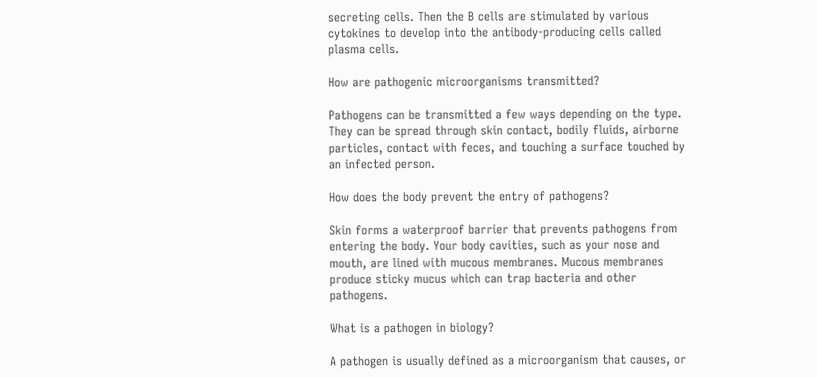secreting cells. Then the B cells are stimulated by various cytokines to develop into the antibody-producing cells called plasma cells.

How are pathogenic microorganisms transmitted?

Pathogens can be transmitted a few ways depending on the type. They can be spread through skin contact, bodily fluids, airborne particles, contact with feces, and touching a surface touched by an infected person.

How does the body prevent the entry of pathogens?

Skin forms a waterproof barrier that prevents pathogens from entering the body. Your body cavities, such as your nose and mouth, are lined with mucous membranes. Mucous membranes produce sticky mucus which can trap bacteria and other pathogens.

What is a pathogen in biology?

A pathogen is usually defined as a microorganism that causes, or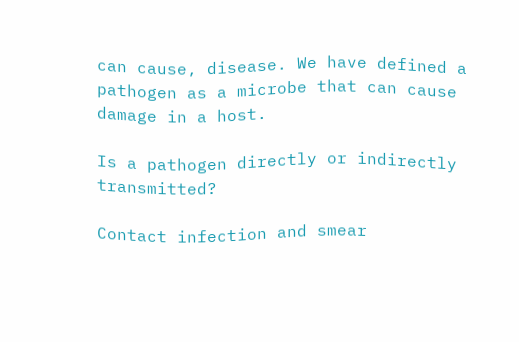can cause, disease. We have defined a pathogen as a microbe that can cause damage in a host.

Is a pathogen directly or indirectly transmitted?

Contact infection and smear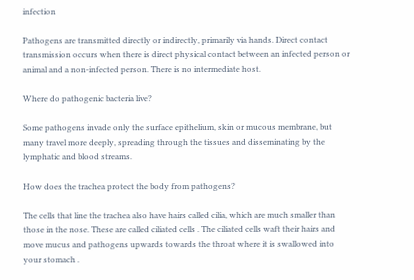infection

Pathogens are transmitted directly or indirectly, primarily via hands. Direct contact transmission occurs when there is direct physical contact between an infected person or animal and a non-infected person. There is no intermediate host.

Where do pathogenic bacteria live?

Some pathogens invade only the surface epithelium, skin or mucous membrane, but many travel more deeply, spreading through the tissues and disseminating by the lymphatic and blood streams.

How does the trachea protect the body from pathogens?

The cells that line the trachea also have hairs called cilia, which are much smaller than those in the nose. These are called ciliated cells . The ciliated cells waft their hairs and move mucus and pathogens upwards towards the throat where it is swallowed into your stomach .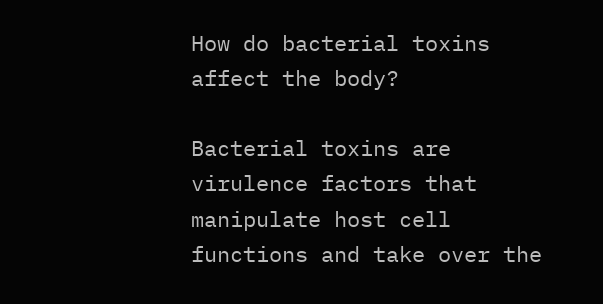How do bacterial toxins affect the body?

Bacterial toxins are virulence factors that manipulate host cell functions and take over the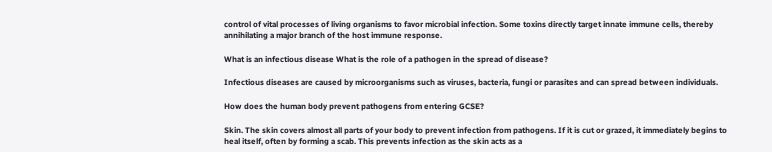control of vital processes of living organisms to favor microbial infection. Some toxins directly target innate immune cells, thereby annihilating a major branch of the host immune response.

What is an infectious disease What is the role of a pathogen in the spread of disease?

Infectious diseases are caused by microorganisms such as viruses, bacteria, fungi or parasites and can spread between individuals.

How does the human body prevent pathogens from entering GCSE?

Skin. The skin covers almost all parts of your body to prevent infection from pathogens. If it is cut or grazed, it immediately begins to heal itself, often by forming a scab. This prevents infection as the skin acts as a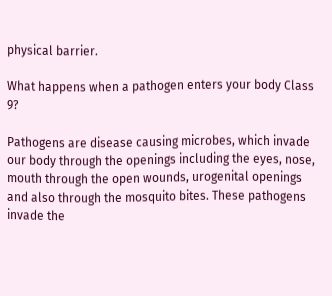physical barrier.

What happens when a pathogen enters your body Class 9?

Pathogens are disease causing microbes, which invade our body through the openings including the eyes, nose, mouth through the open wounds, urogenital openings and also through the mosquito bites. These pathogens invade the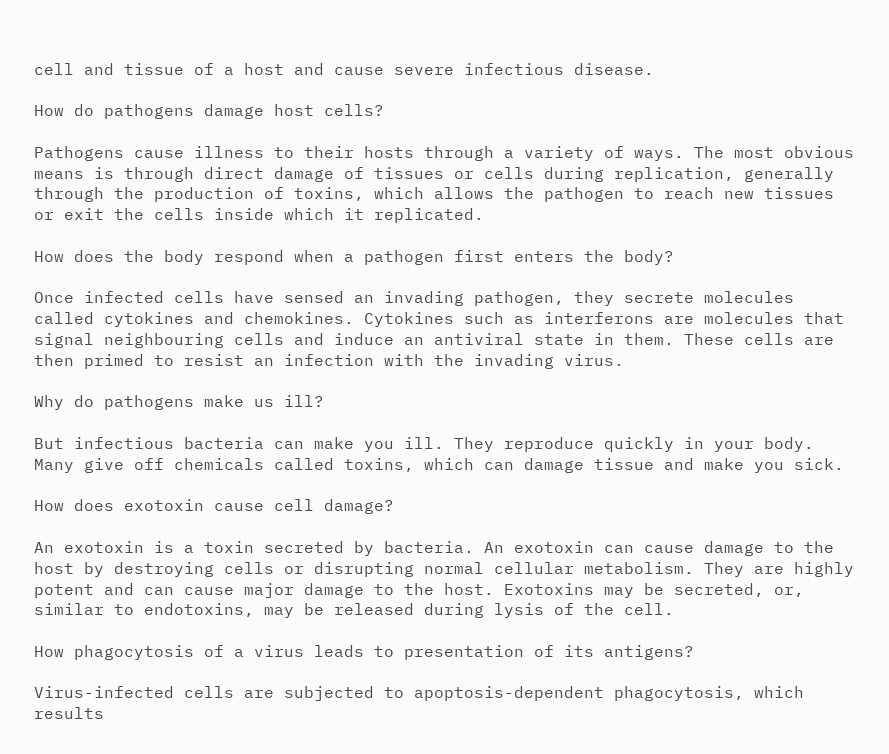cell and tissue of a host and cause severe infectious disease.

How do pathogens damage host cells?

Pathogens cause illness to their hosts through a variety of ways. The most obvious means is through direct damage of tissues or cells during replication, generally through the production of toxins, which allows the pathogen to reach new tissues or exit the cells inside which it replicated.

How does the body respond when a pathogen first enters the body?

Once infected cells have sensed an invading pathogen, they secrete molecules called cytokines and chemokines. Cytokines such as interferons are molecules that signal neighbouring cells and induce an antiviral state in them. These cells are then primed to resist an infection with the invading virus.

Why do pathogens make us ill?

But infectious bacteria can make you ill. They reproduce quickly in your body. Many give off chemicals called toxins, which can damage tissue and make you sick.

How does exotoxin cause cell damage?

An exotoxin is a toxin secreted by bacteria. An exotoxin can cause damage to the host by destroying cells or disrupting normal cellular metabolism. They are highly potent and can cause major damage to the host. Exotoxins may be secreted, or, similar to endotoxins, may be released during lysis of the cell.

How phagocytosis of a virus leads to presentation of its antigens?

Virus-infected cells are subjected to apoptosis-dependent phagocytosis, which results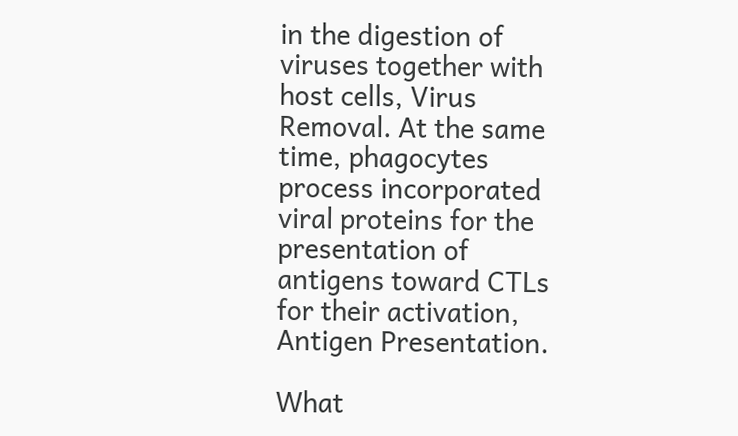in the digestion of viruses together with host cells, Virus Removal. At the same time, phagocytes process incorporated viral proteins for the presentation of antigens toward CTLs for their activation, Antigen Presentation.

What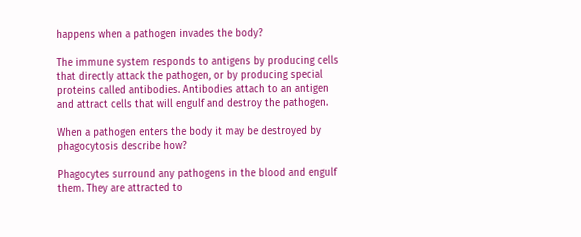happens when a pathogen invades the body?

The immune system responds to antigens by producing cells that directly attack the pathogen, or by producing special proteins called antibodies. Antibodies attach to an antigen and attract cells that will engulf and destroy the pathogen.

When a pathogen enters the body it may be destroyed by phagocytosis describe how?

Phagocytes surround any pathogens in the blood and engulf them. They are attracted to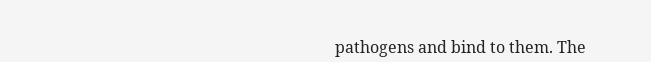pathogens and bind to them. The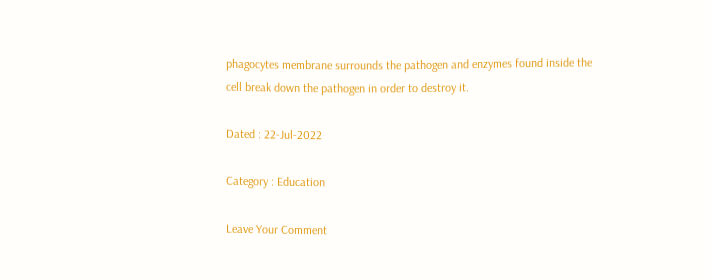phagocytes membrane surrounds the pathogen and enzymes found inside the cell break down the pathogen in order to destroy it.

Dated : 22-Jul-2022

Category : Education

Leave Your Comment